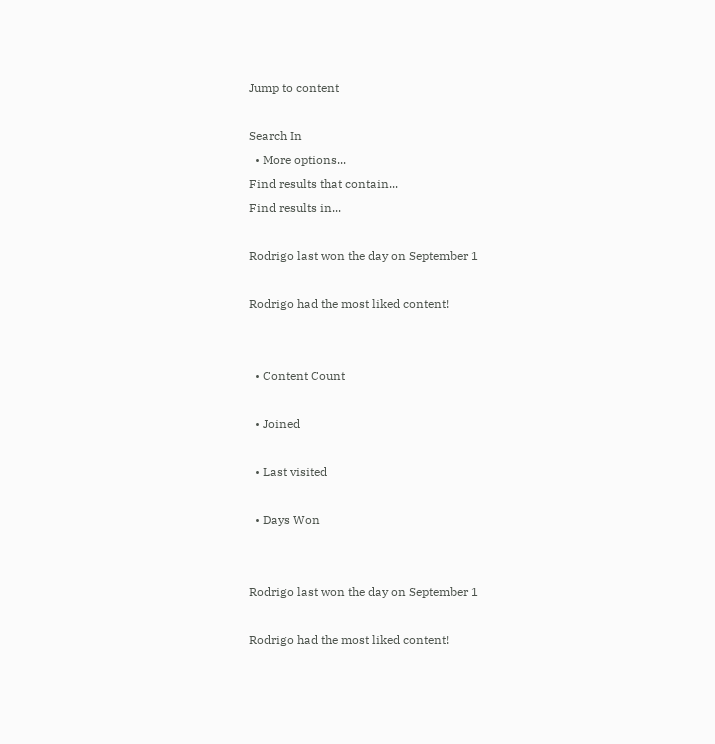Jump to content

Search In
  • More options...
Find results that contain...
Find results in...

Rodrigo last won the day on September 1

Rodrigo had the most liked content!


  • Content Count

  • Joined

  • Last visited

  • Days Won


Rodrigo last won the day on September 1

Rodrigo had the most liked content!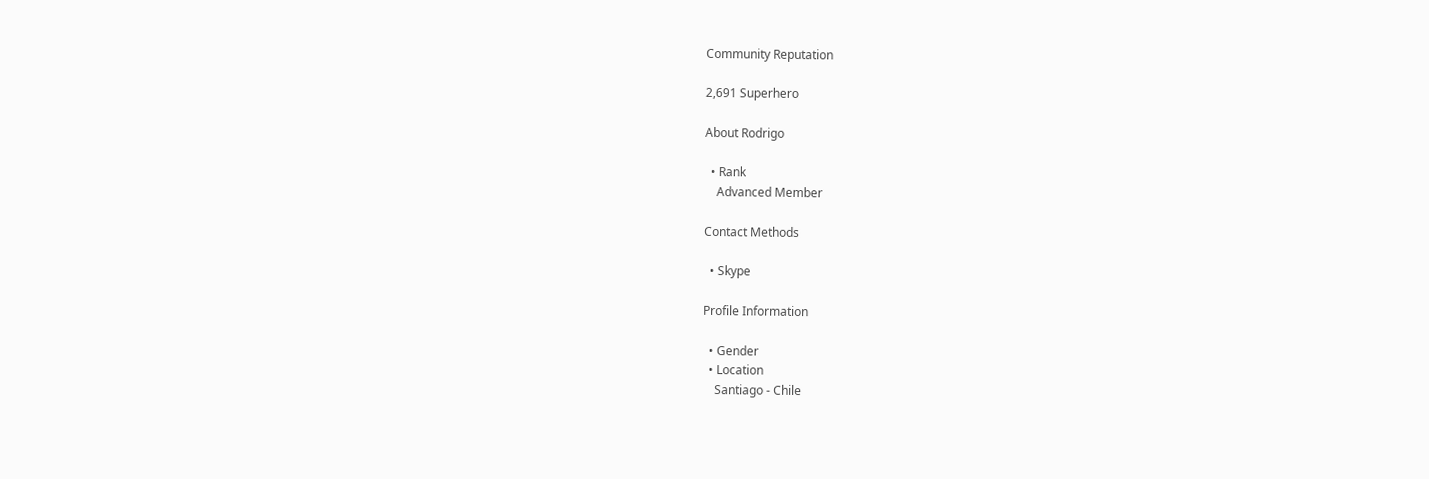Community Reputation

2,691 Superhero

About Rodrigo

  • Rank
    Advanced Member

Contact Methods

  • Skype

Profile Information

  • Gender
  • Location
    Santiago - Chile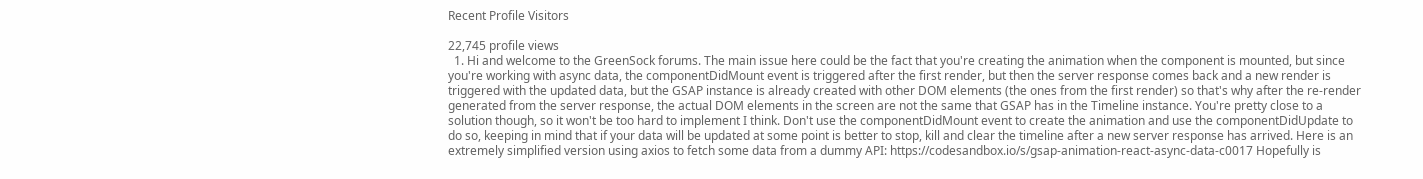Recent Profile Visitors

22,745 profile views
  1. Hi and welcome to the GreenSock forums. The main issue here could be the fact that you're creating the animation when the component is mounted, but since you're working with async data, the componentDidMount event is triggered after the first render, but then the server response comes back and a new render is triggered with the updated data, but the GSAP instance is already created with other DOM elements (the ones from the first render) so that's why after the re-render generated from the server response, the actual DOM elements in the screen are not the same that GSAP has in the Timeline instance. You're pretty close to a solution though, so it won't be too hard to implement I think. Don't use the componentDidMount event to create the animation and use the componentDidUpdate to do so, keeping in mind that if your data will be updated at some point is better to stop, kill and clear the timeline after a new server response has arrived. Here is an extremely simplified version using axios to fetch some data from a dummy API: https://codesandbox.io/s/gsap-animation-react-async-data-c0017 Hopefully is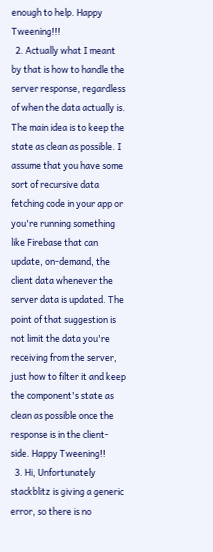enough to help. Happy Tweening!!!
  2. Actually what I meant by that is how to handle the server response, regardless of when the data actually is. The main idea is to keep the state as clean as possible. I assume that you have some sort of recursive data fetching code in your app or you're running something like Firebase that can update, on-demand, the client data whenever the server data is updated. The point of that suggestion is not limit the data you're receiving from the server, just how to filter it and keep the component's state as clean as possible once the response is in the client-side. Happy Tweening!!
  3. Hi, Unfortunately stackblitz is giving a generic error, so there is no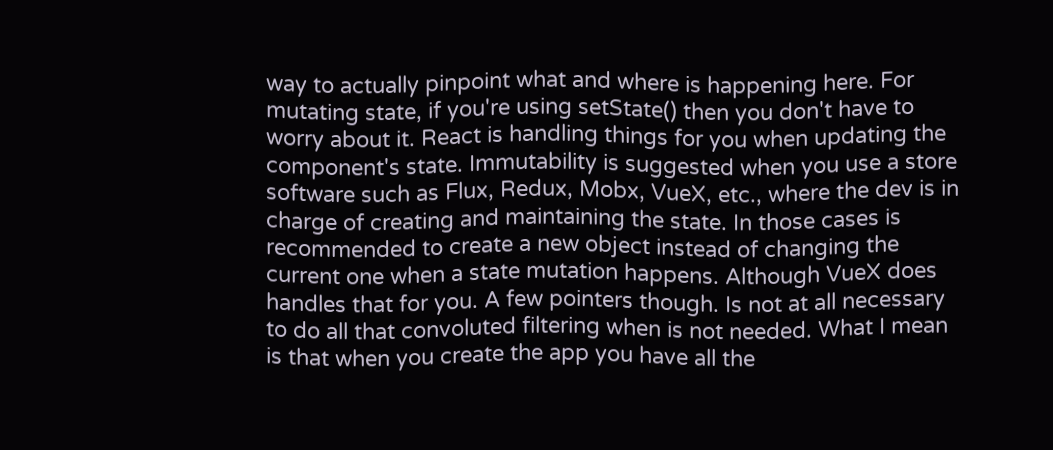way to actually pinpoint what and where is happening here. For mutating state, if you're using setState() then you don't have to worry about it. React is handling things for you when updating the component's state. Immutability is suggested when you use a store software such as Flux, Redux, Mobx, VueX, etc., where the dev is in charge of creating and maintaining the state. In those cases is recommended to create a new object instead of changing the current one when a state mutation happens. Although VueX does handles that for you. A few pointers though. Is not at all necessary to do all that convoluted filtering when is not needed. What I mean is that when you create the app you have all the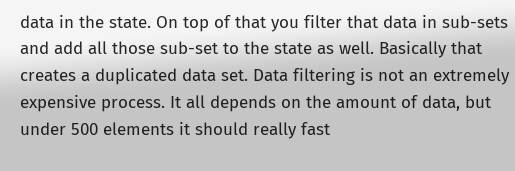data in the state. On top of that you filter that data in sub-sets and add all those sub-set to the state as well. Basically that creates a duplicated data set. Data filtering is not an extremely expensive process. It all depends on the amount of data, but under 500 elements it should really fast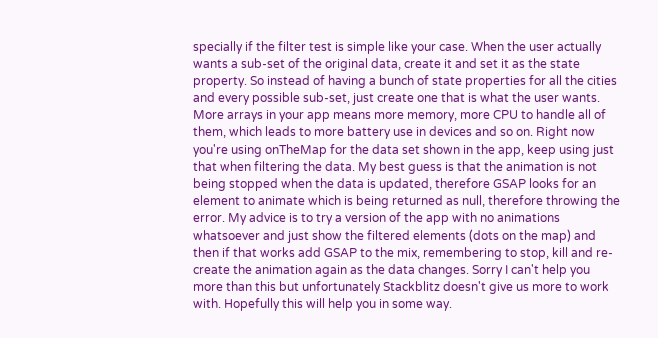specially if the filter test is simple like your case. When the user actually wants a sub-set of the original data, create it and set it as the state property. So instead of having a bunch of state properties for all the cities and every possible sub-set, just create one that is what the user wants. More arrays in your app means more memory, more CPU to handle all of them, which leads to more battery use in devices and so on. Right now you're using onTheMap for the data set shown in the app, keep using just that when filtering the data. My best guess is that the animation is not being stopped when the data is updated, therefore GSAP looks for an element to animate which is being returned as null, therefore throwing the error. My advice is to try a version of the app with no animations whatsoever and just show the filtered elements (dots on the map) and then if that works add GSAP to the mix, remembering to stop, kill and re-create the animation again as the data changes. Sorry I can't help you more than this but unfortunately Stackblitz doesn't give us more to work with. Hopefully this will help you in some way.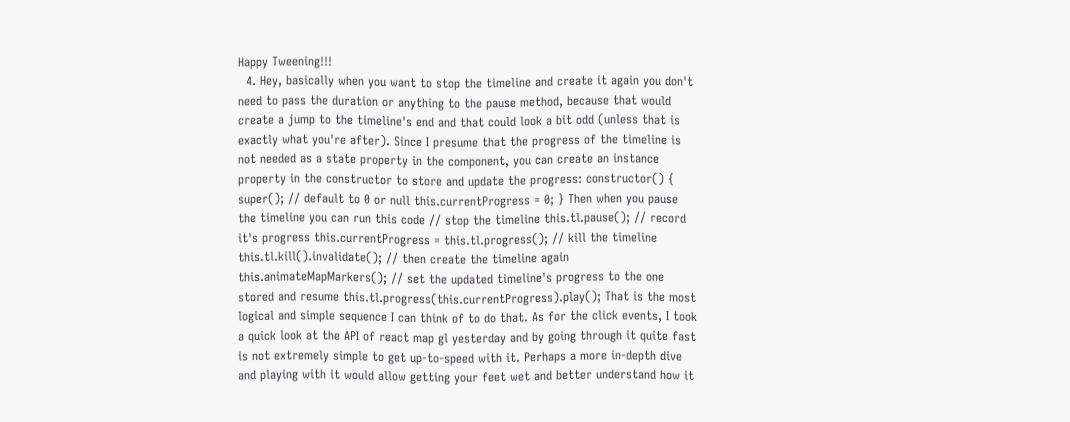Happy Tweening!!!
  4. Hey, basically when you want to stop the timeline and create it again you don't need to pass the duration or anything to the pause method, because that would create a jump to the timeline's end and that could look a bit odd (unless that is exactly what you're after). Since I presume that the progress of the timeline is not needed as a state property in the component, you can create an instance property in the constructor to store and update the progress: constructor() { super(); // default to 0 or null this.currentProgress = 0; } Then when you pause the timeline you can run this code // stop the timeline this.tl.pause(); // record it's progress this.currentProgress = this.tl.progress(); // kill the timeline this.tl.kill().invalidate(); // then create the timeline again this.animateMapMarkers(); // set the updated timeline's progress to the one stored and resume this.tl.progress(this.currentProgress).play(); That is the most logical and simple sequence I can think of to do that. As for the click events, I took a quick look at the API of react map gl yesterday and by going through it quite fast is not extremely simple to get up-to-speed with it. Perhaps a more in-depth dive and playing with it would allow getting your feet wet and better understand how it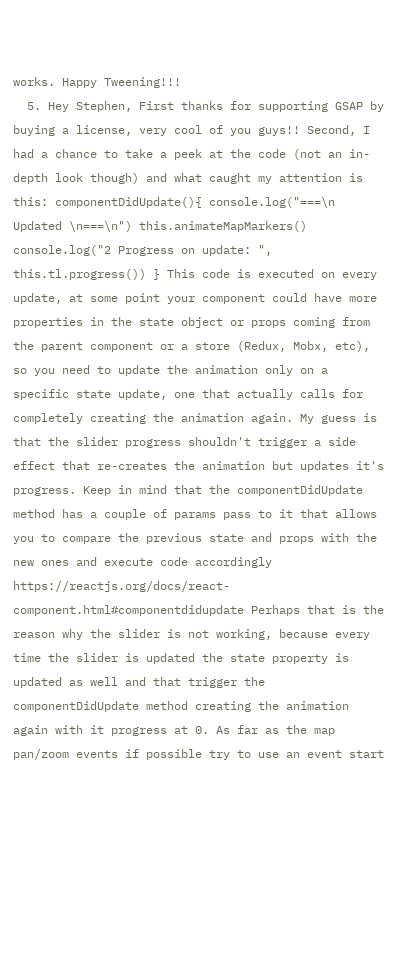works. Happy Tweening!!!
  5. Hey Stephen, First thanks for supporting GSAP by buying a license, very cool of you guys!! Second, I had a chance to take a peek at the code (not an in-depth look though) and what caught my attention is this: componentDidUpdate(){ console.log("===\n Updated \n===\n") this.animateMapMarkers() console.log("2 Progress on update: ", this.tl.progress()) } This code is executed on every update, at some point your component could have more properties in the state object or props coming from the parent component or a store (Redux, Mobx, etc), so you need to update the animation only on a specific state update, one that actually calls for completely creating the animation again. My guess is that the slider progress shouldn't trigger a side effect that re-creates the animation but updates it's progress. Keep in mind that the componentDidUpdate method has a couple of params pass to it that allows you to compare the previous state and props with the new ones and execute code accordingly https://reactjs.org/docs/react-component.html#componentdidupdate Perhaps that is the reason why the slider is not working, because every time the slider is updated the state property is updated as well and that trigger the componentDidUpdate method creating the animation again with it progress at 0. As far as the map pan/zoom events if possible try to use an event start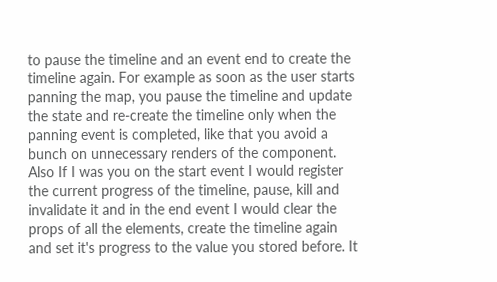to pause the timeline and an event end to create the timeline again. For example as soon as the user starts panning the map, you pause the timeline and update the state and re-create the timeline only when the panning event is completed, like that you avoid a bunch on unnecessary renders of the component. Also If I was you on the start event I would register the current progress of the timeline, pause, kill and invalidate it and in the end event I would clear the props of all the elements, create the timeline again and set it's progress to the value you stored before. It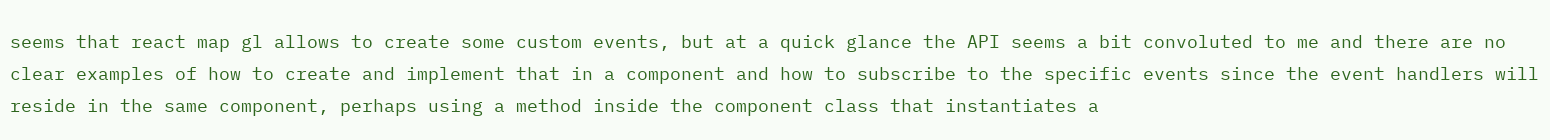seems that react map gl allows to create some custom events, but at a quick glance the API seems a bit convoluted to me and there are no clear examples of how to create and implement that in a component and how to subscribe to the specific events since the event handlers will reside in the same component, perhaps using a method inside the component class that instantiates a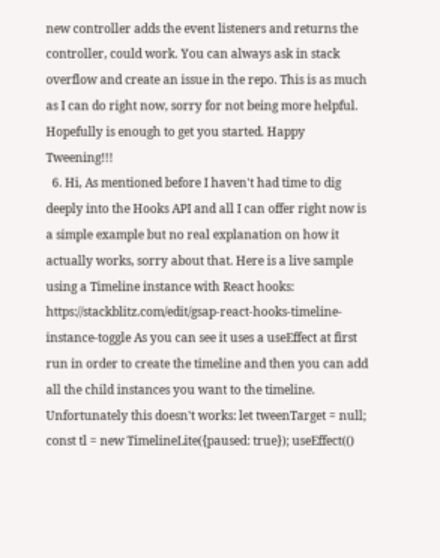new controller adds the event listeners and returns the controller, could work. You can always ask in stack overflow and create an issue in the repo. This is as much as I can do right now, sorry for not being more helpful. Hopefully is enough to get you started. Happy Tweening!!!
  6. Hi, As mentioned before I haven't had time to dig deeply into the Hooks API and all I can offer right now is a simple example but no real explanation on how it actually works, sorry about that. Here is a live sample using a Timeline instance with React hooks: https://stackblitz.com/edit/gsap-react-hooks-timeline-instance-toggle As you can see it uses a useEffect at first run in order to create the timeline and then you can add all the child instances you want to the timeline. Unfortunately this doesn't works: let tweenTarget = null; const tl = new TimelineLite({paused: true}); useEffect(()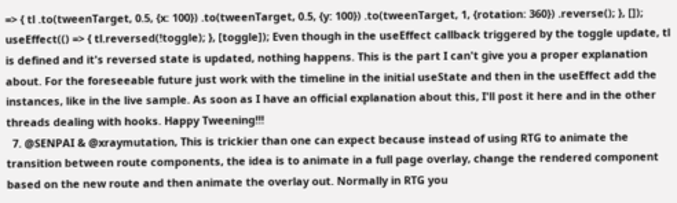=> { tl .to(tweenTarget, 0.5, {x: 100}) .to(tweenTarget, 0.5, {y: 100}) .to(tweenTarget, 1, {rotation: 360}) .reverse(); }, []); useEffect(() => { tl.reversed(!toggle); }, [toggle]); Even though in the useEffect callback triggered by the toggle update, tl is defined and it's reversed state is updated, nothing happens. This is the part I can't give you a proper explanation about. For the foreseeable future just work with the timeline in the initial useState and then in the useEffect add the instances, like in the live sample. As soon as I have an official explanation about this, I'll post it here and in the other threads dealing with hooks. Happy Tweening!!!
  7. @SENPAI & @xraymutation, This is trickier than one can expect because instead of using RTG to animate the transition between route components, the idea is to animate in a full page overlay, change the rendered component based on the new route and then animate the overlay out. Normally in RTG you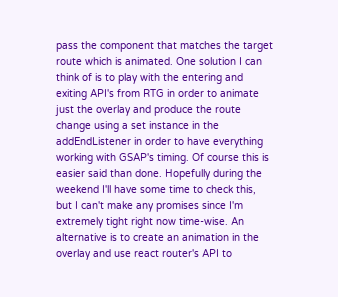pass the component that matches the target route which is animated. One solution I can think of is to play with the entering and exiting API's from RTG in order to animate just the overlay and produce the route change using a set instance in the addEndListener in order to have everything working with GSAP's timing. Of course this is easier said than done. Hopefully during the weekend I'll have some time to check this, but I can't make any promises since I'm extremely tight right now time-wise. An alternative is to create an animation in the overlay and use react router's API to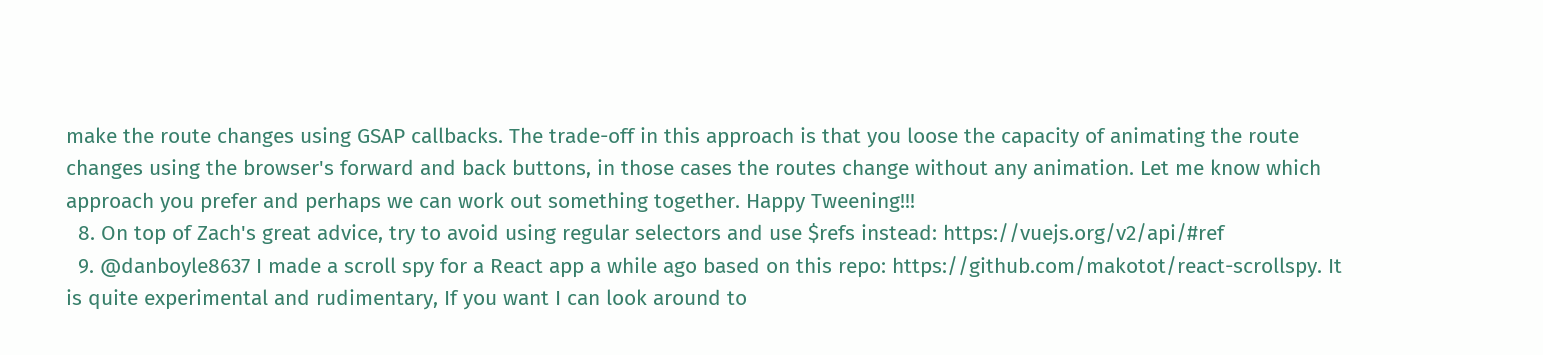make the route changes using GSAP callbacks. The trade-off in this approach is that you loose the capacity of animating the route changes using the browser's forward and back buttons, in those cases the routes change without any animation. Let me know which approach you prefer and perhaps we can work out something together. Happy Tweening!!!
  8. On top of Zach's great advice, try to avoid using regular selectors and use $refs instead: https://vuejs.org/v2/api/#ref
  9. @danboyle8637 I made a scroll spy for a React app a while ago based on this repo: https://github.com/makotot/react-scrollspy. It is quite experimental and rudimentary, If you want I can look around to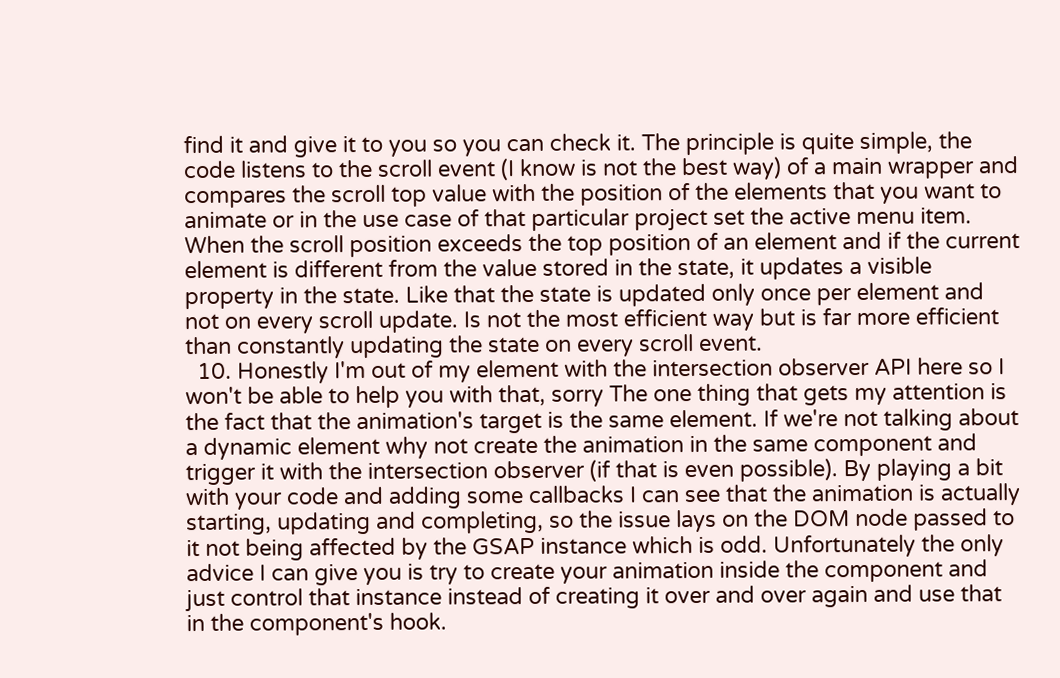find it and give it to you so you can check it. The principle is quite simple, the code listens to the scroll event (I know is not the best way) of a main wrapper and compares the scroll top value with the position of the elements that you want to animate or in the use case of that particular project set the active menu item. When the scroll position exceeds the top position of an element and if the current element is different from the value stored in the state, it updates a visible property in the state. Like that the state is updated only once per element and not on every scroll update. Is not the most efficient way but is far more efficient than constantly updating the state on every scroll event.
  10. Honestly I'm out of my element with the intersection observer API here so I won't be able to help you with that, sorry The one thing that gets my attention is the fact that the animation's target is the same element. If we're not talking about a dynamic element why not create the animation in the same component and trigger it with the intersection observer (if that is even possible). By playing a bit with your code and adding some callbacks I can see that the animation is actually starting, updating and completing, so the issue lays on the DOM node passed to it not being affected by the GSAP instance which is odd. Unfortunately the only advice I can give you is try to create your animation inside the component and just control that instance instead of creating it over and over again and use that in the component's hook.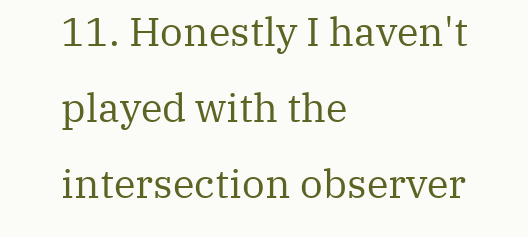11. Honestly I haven't played with the intersection observer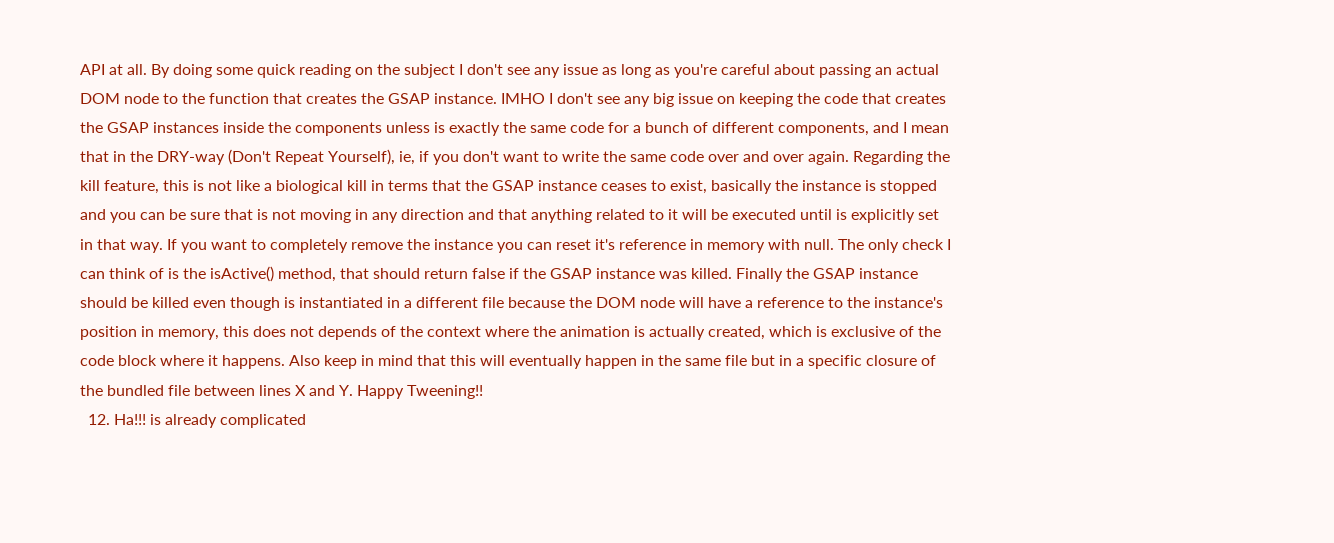API at all. By doing some quick reading on the subject I don't see any issue as long as you're careful about passing an actual DOM node to the function that creates the GSAP instance. IMHO I don't see any big issue on keeping the code that creates the GSAP instances inside the components unless is exactly the same code for a bunch of different components, and I mean that in the DRY-way (Don't Repeat Yourself), ie, if you don't want to write the same code over and over again. Regarding the kill feature, this is not like a biological kill in terms that the GSAP instance ceases to exist, basically the instance is stopped and you can be sure that is not moving in any direction and that anything related to it will be executed until is explicitly set in that way. If you want to completely remove the instance you can reset it's reference in memory with null. The only check I can think of is the isActive() method, that should return false if the GSAP instance was killed. Finally the GSAP instance should be killed even though is instantiated in a different file because the DOM node will have a reference to the instance's position in memory, this does not depends of the context where the animation is actually created, which is exclusive of the code block where it happens. Also keep in mind that this will eventually happen in the same file but in a specific closure of the bundled file between lines X and Y. Happy Tweening!!
  12. Ha!!! is already complicated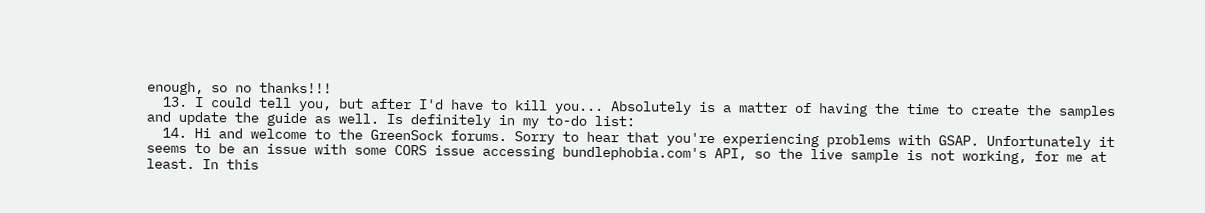enough, so no thanks!!!
  13. I could tell you, but after I'd have to kill you... Absolutely is a matter of having the time to create the samples and update the guide as well. Is definitely in my to-do list:
  14. Hi and welcome to the GreenSock forums. Sorry to hear that you're experiencing problems with GSAP. Unfortunately it seems to be an issue with some CORS issue accessing bundlephobia.com's API, so the live sample is not working, for me at least. In this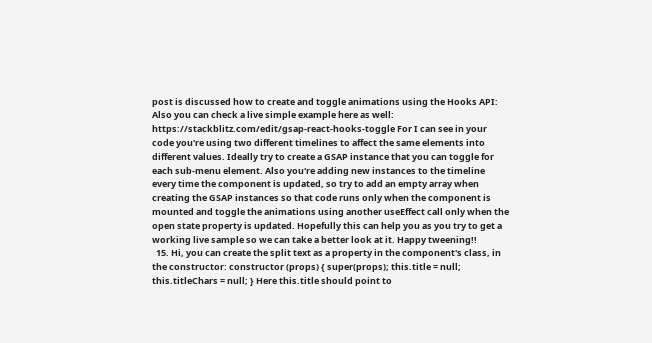post is discussed how to create and toggle animations using the Hooks API: Also you can check a live simple example here as well: https://stackblitz.com/edit/gsap-react-hooks-toggle For I can see in your code you're using two different timelines to affect the same elements into different values. Ideally try to create a GSAP instance that you can toggle for each sub-menu element. Also you're adding new instances to the timeline every time the component is updated, so try to add an empty array when creating the GSAP instances so that code runs only when the component is mounted and toggle the animations using another useEffect call only when the open state property is updated. Hopefully this can help you as you try to get a working live sample so we can take a better look at it. Happy tweening!!
  15. Hi, you can create the split text as a property in the component's class, in the constructor: constructor (props) { super(props); this.title = null; this.titleChars = null; } Here this.title should point to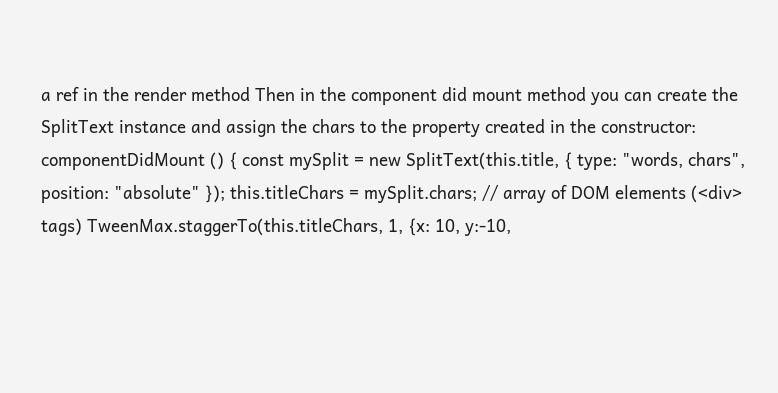a ref in the render method Then in the component did mount method you can create the SplitText instance and assign the chars to the property created in the constructor: componentDidMount () { const mySplit = new SplitText(this.title, { type: "words, chars", position: "absolute" }); this.titleChars = mySplit.chars; // array of DOM elements (<div> tags) TweenMax.staggerTo(this.titleChars, 1, {x: 10, y:-10,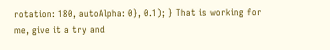rotation: 180, autoAlpha: 0}, 0.1); } That is working for me, give it a try and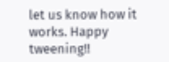let us know how it works. Happy tweening!!